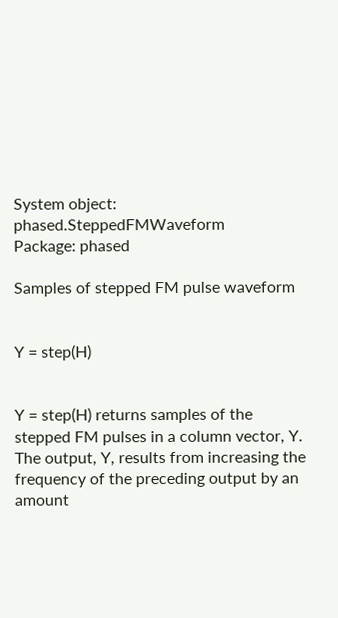System object: phased.SteppedFMWaveform
Package: phased

Samples of stepped FM pulse waveform


Y = step(H)


Y = step(H) returns samples of the stepped FM pulses in a column vector, Y. The output, Y, results from increasing the frequency of the preceding output by an amount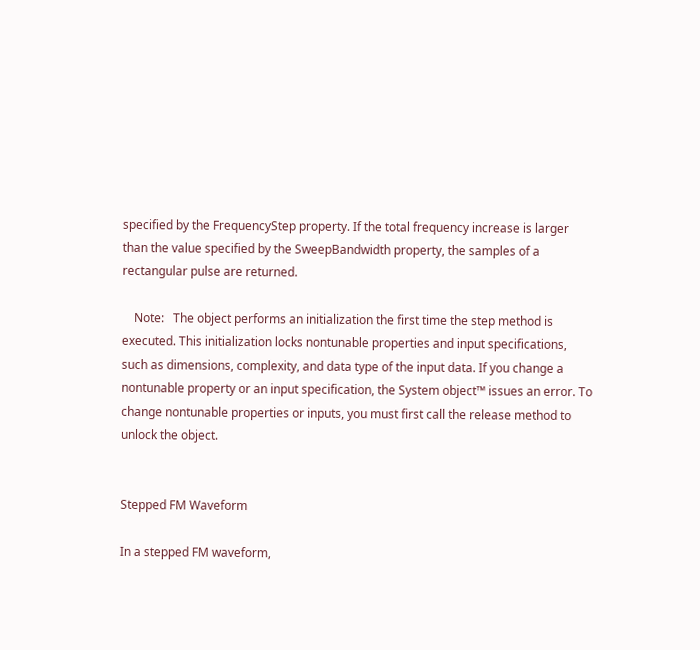specified by the FrequencyStep property. If the total frequency increase is larger than the value specified by the SweepBandwidth property, the samples of a rectangular pulse are returned.

    Note:   The object performs an initialization the first time the step method is executed. This initialization locks nontunable properties and input specifications, such as dimensions, complexity, and data type of the input data. If you change a nontunable property or an input specification, the System object™ issues an error. To change nontunable properties or inputs, you must first call the release method to unlock the object.


Stepped FM Waveform

In a stepped FM waveform,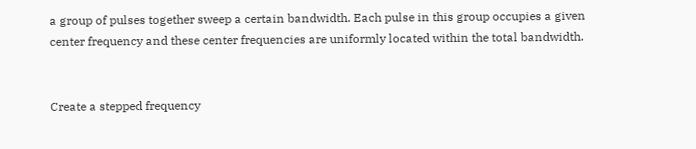a group of pulses together sweep a certain bandwidth. Each pulse in this group occupies a given center frequency and these center frequencies are uniformly located within the total bandwidth.


Create a stepped frequency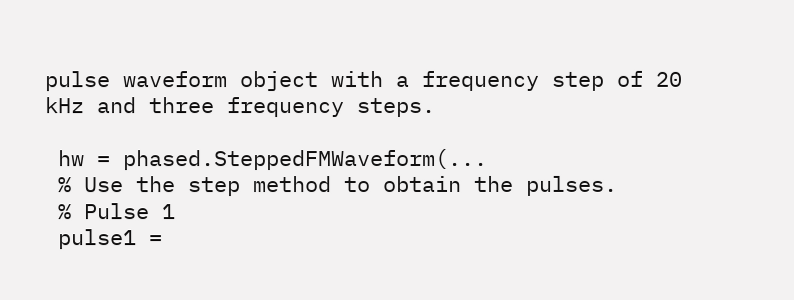pulse waveform object with a frequency step of 20 kHz and three frequency steps.

 hw = phased.SteppedFMWaveform(...
 % Use the step method to obtain the pulses.
 % Pulse 1
 pulse1 =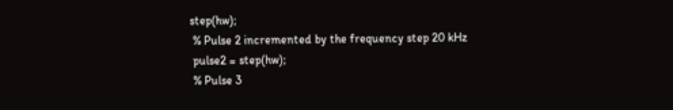step(hw);
 % Pulse 2 incremented by the frequency step 20 kHz
 pulse2 = step(hw);
 % Pulse 3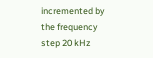incremented by the frequency step 20 kHz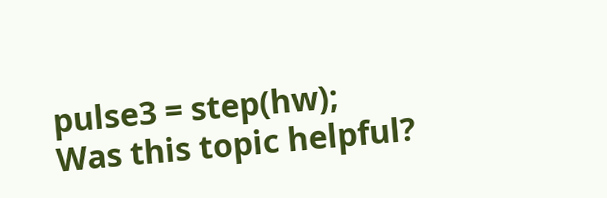pulse3 = step(hw);
Was this topic helpful?